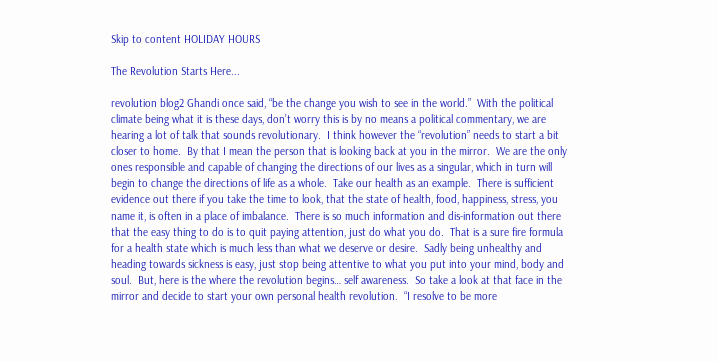Skip to content HOLIDAY HOURS

The Revolution Starts Here...

revolution blog2 Ghandi once said, “be the change you wish to see in the world.”  With the political climate being what it is these days, don’t worry this is by no means a political commentary, we are hearing a lot of talk that sounds revolutionary.  I think however the “revolution” needs to start a bit closer to home.  By that I mean the person that is looking back at you in the mirror.  We are the only ones responsible and capable of changing the directions of our lives as a singular, which in turn will begin to change the directions of life as a whole.  Take our health as an example.  There is sufficient evidence out there if you take the time to look, that the state of health, food, happiness, stress, you name it, is often in a place of imbalance.  There is so much information and dis-information out there that the easy thing to do is to quit paying attention, just do what you do.  That is a sure fire formula for a health state which is much less than what we deserve or desire.  Sadly being unhealthy and heading towards sickness is easy, just stop being attentive to what you put into your mind, body and soul.  But, here is the where the revolution begins… self awareness.  So take a look at that face in the mirror and decide to start your own personal health revolution.  “I resolve to be more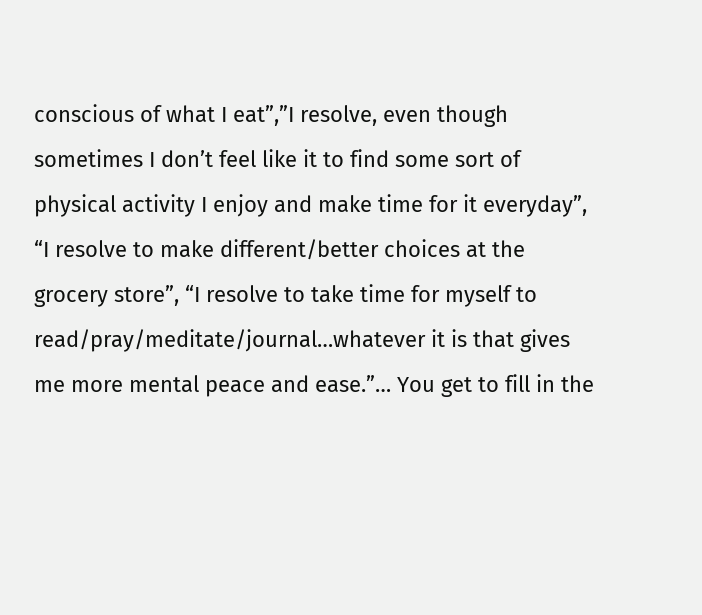conscious of what I eat”,”I resolve, even though sometimes I don’t feel like it to find some sort of physical activity I enjoy and make time for it everyday”, “I resolve to make different/better choices at the grocery store”, “I resolve to take time for myself to read/pray/meditate/journal…whatever it is that gives me more mental peace and ease.”… You get to fill in the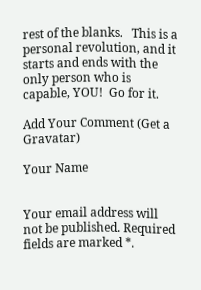rest of the blanks.   This is a personal revolution, and it starts and ends with the only person who is capable, YOU!  Go for it.

Add Your Comment (Get a Gravatar)

Your Name


Your email address will not be published. Required fields are marked *.